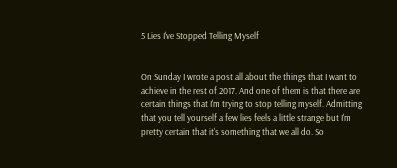5 Lies I've Stopped Telling Myself


On Sunday I wrote a post all about the things that I want to achieve in the rest of 2017. And one of them is that there are certain things that I'm trying to stop telling myself. Admitting that you tell yourself a few lies feels a little strange but I'm pretty certain that it's something that we all do. So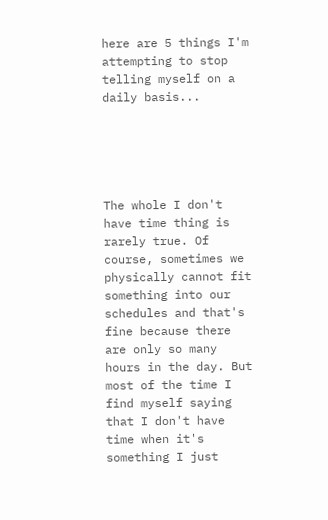here are 5 things I'm attempting to stop telling myself on a daily basis...





The whole I don't have time thing is rarely true. Of course, sometimes we physically cannot fit something into our schedules and that's fine because there are only so many hours in the day. But most of the time I find myself saying that I don't have time when it's something I just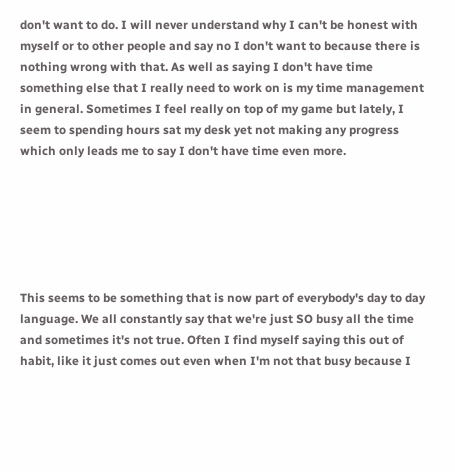don't want to do. I will never understand why I can't be honest with myself or to other people and say no I don't want to because there is nothing wrong with that. As well as saying I don't have time something else that I really need to work on is my time management in general. Sometimes I feel really on top of my game but lately, I seem to spending hours sat my desk yet not making any progress which only leads me to say I don't have time even more.






This seems to be something that is now part of everybody's day to day language. We all constantly say that we're just SO busy all the time and sometimes it's not true. Often I find myself saying this out of habit, like it just comes out even when I'm not that busy because I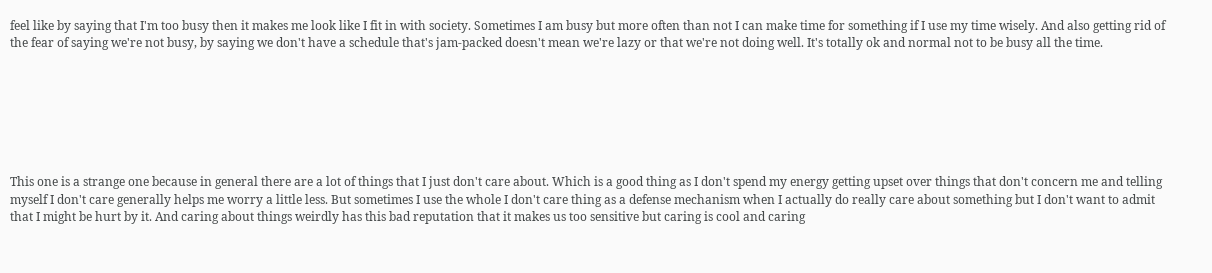feel like by saying that I'm too busy then it makes me look like I fit in with society. Sometimes I am busy but more often than not I can make time for something if I use my time wisely. And also getting rid of the fear of saying we're not busy, by saying we don't have a schedule that's jam-packed doesn't mean we're lazy or that we're not doing well. It's totally ok and normal not to be busy all the time.







This one is a strange one because in general there are a lot of things that I just don't care about. Which is a good thing as I don't spend my energy getting upset over things that don't concern me and telling myself I don't care generally helps me worry a little less. But sometimes I use the whole I don't care thing as a defense mechanism when I actually do really care about something but I don't want to admit that I might be hurt by it. And caring about things weirdly has this bad reputation that it makes us too sensitive but caring is cool and caring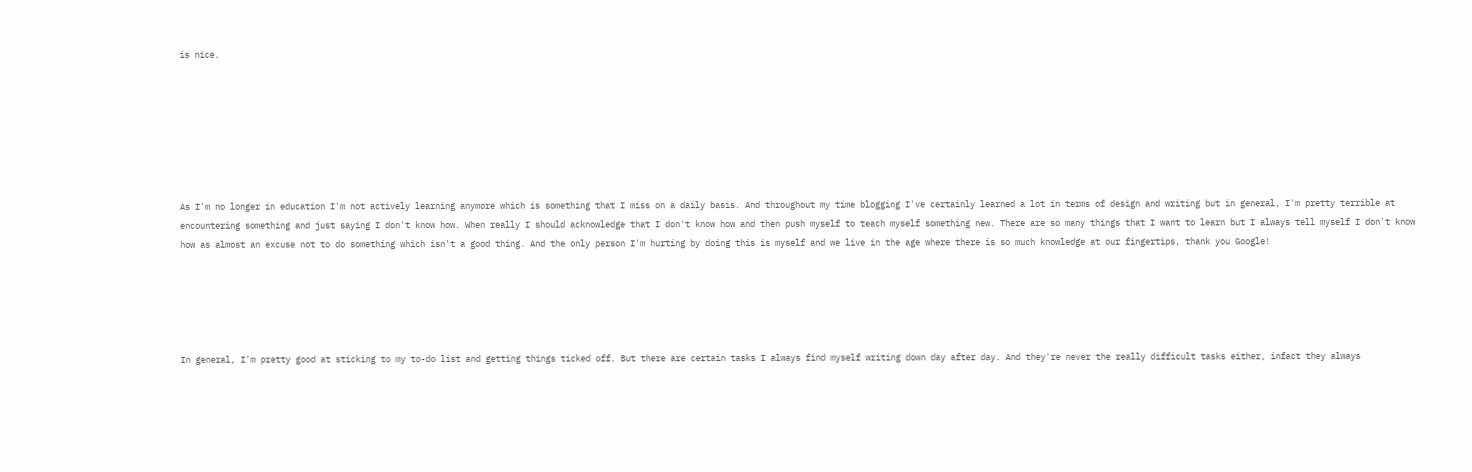is nice.







As I'm no longer in education I'm not actively learning anymore which is something that I miss on a daily basis. And throughout my time blogging I've certainly learned a lot in terms of design and writing but in general, I'm pretty terrible at encountering something and just saying I don't know how. When really I should acknowledge that I don't know how and then push myself to teach myself something new. There are so many things that I want to learn but I always tell myself I don't know how as almost an excuse not to do something which isn't a good thing. And the only person I'm hurting by doing this is myself and we live in the age where there is so much knowledge at our fingertips, thank you Google!





In general, I'm pretty good at sticking to my to-do list and getting things ticked off. But there are certain tasks I always find myself writing down day after day. And they're never the really difficult tasks either, infact they always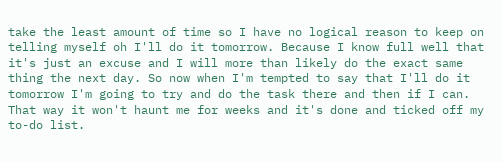take the least amount of time so I have no logical reason to keep on telling myself oh I'll do it tomorrow. Because I know full well that it's just an excuse and I will more than likely do the exact same thing the next day. So now when I'm tempted to say that I'll do it tomorrow I'm going to try and do the task there and then if I can. That way it won't haunt me for weeks and it's done and ticked off my to-do list.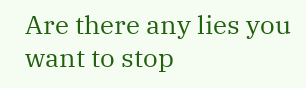Are there any lies you want to stop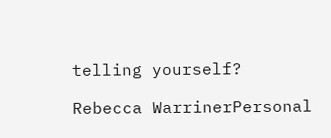telling yourself?

Rebecca WarrinerPersonal